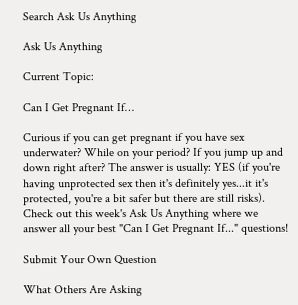Search Ask Us Anything

Ask Us Anything

Current Topic:

Can I Get Pregnant If…

Curious if you can get pregnant if you have sex underwater? While on your period? If you jump up and down right after? The answer is usually: YES (if you're having unprotected sex then it's definitely yes...it it's protected, you're a bit safer but there are still risks). Check out this week's Ask Us Anything where we answer all your best "Can I Get Pregnant If..." questions!

Submit Your Own Question

What Others Are Asking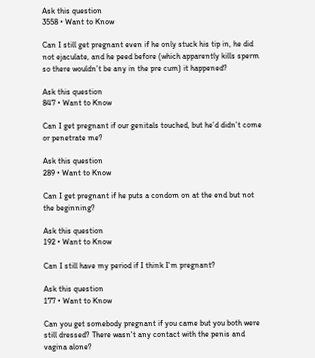Ask this question
3558 • Want to Know

Can I still get pregnant even if he only stuck his tip in, he did not ejaculate, and he peed before (which apparently kills sperm so there wouldn’t be any in the pre cum) it happened?

Ask this question
847 • Want to Know

Can I get pregnant if our genitals touched, but he’d didn’t come or penetrate me?

Ask this question
289 • Want to Know

Can I get pregnant if he puts a condom on at the end but not the beginning?

Ask this question
192 • Want to Know

Can I still have my period if I think I'm pregnant?

Ask this question
177 • Want to Know

Can you get somebody pregnant if you came but you both were still dressed? There wasn't any contact with the penis and vagina alone?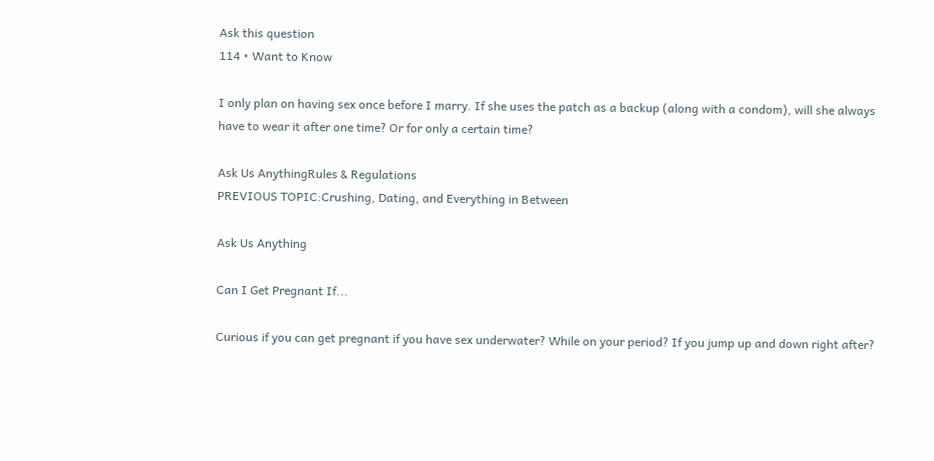Ask this question
114 • Want to Know

I only plan on having sex once before I marry. If she uses the patch as a backup (along with a condom), will she always have to wear it after one time? Or for only a certain time?

Ask Us AnythingRules & Regulations
PREVIOUS TOPIC:Crushing, Dating, and Everything in Between

Ask Us Anything

Can I Get Pregnant If...

Curious if you can get pregnant if you have sex underwater? While on your period? If you jump up and down right after?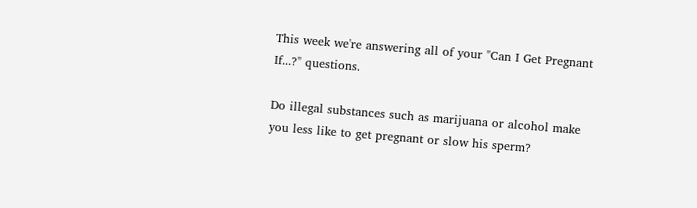This week we're answering all of your "Can I Get Pregnant If...?" questions.

Do illegal substances such as marijuana or alcohol make you less like to get pregnant or slow his sperm?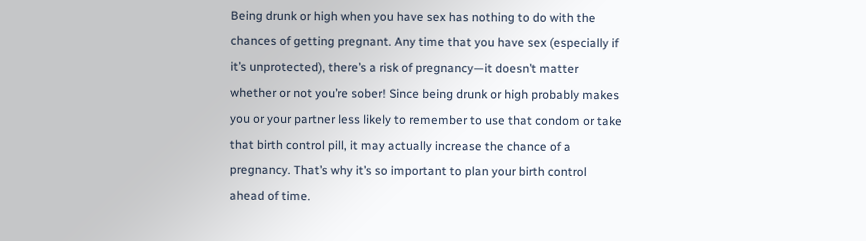Being drunk or high when you have sex has nothing to do with the chances of getting pregnant. Any time that you have sex (especially if it’s unprotected), there’s a risk of pregnancy—it doesn’t matter whether or not you’re sober! Since being drunk or high probably makes you or your partner less likely to remember to use that condom or take that birth control pill, it may actually increase the chance of a pregnancy. That’s why it’s so important to plan your birth control ahead of time.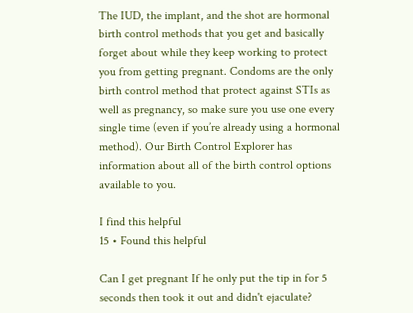The IUD, the implant, and the shot are hormonal birth control methods that you get and basically forget about while they keep working to protect you from getting pregnant. Condoms are the only birth control method that protect against STIs as well as pregnancy, so make sure you use one every single time (even if you’re already using a hormonal method). Our Birth Control Explorer has information about all of the birth control options available to you.

I find this helpful
15 • Found this helpful

Can I get pregnant If he only put the tip in for 5 seconds then took it out and didn't ejaculate?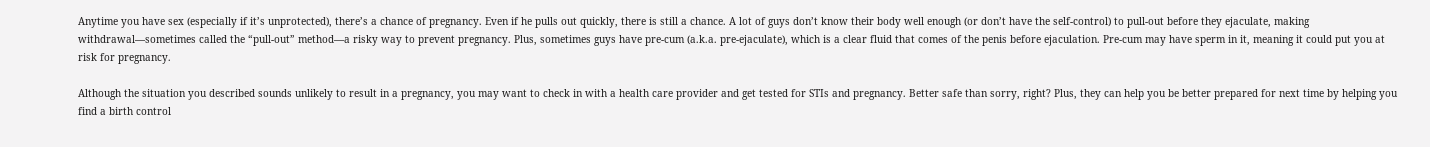Anytime you have sex (especially if it’s unprotected), there’s a chance of pregnancy. Even if he pulls out quickly, there is still a chance. A lot of guys don’t know their body well enough (or don’t have the self-control) to pull-out before they ejaculate, making withdrawal—sometimes called the “pull-out” method—a risky way to prevent pregnancy. Plus, sometimes guys have pre-cum (a.k.a. pre-ejaculate), which is a clear fluid that comes of the penis before ejaculation. Pre-cum may have sperm in it, meaning it could put you at risk for pregnancy.

Although the situation you described sounds unlikely to result in a pregnancy, you may want to check in with a health care provider and get tested for STIs and pregnancy. Better safe than sorry, right? Plus, they can help you be better prepared for next time by helping you find a birth control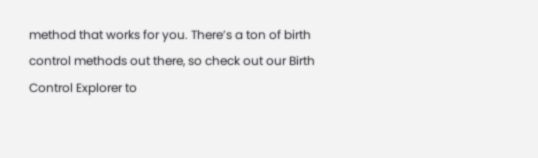method that works for you. There’s a ton of birth control methods out there, so check out our Birth Control Explorer to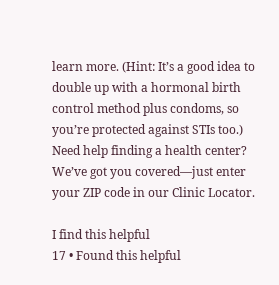learn more. (Hint: It’s a good idea to double up with a hormonal birth control method plus condoms, so you’re protected against STIs too.) Need help finding a health center? We’ve got you covered—just enter your ZIP code in our Clinic Locator.

I find this helpful
17 • Found this helpful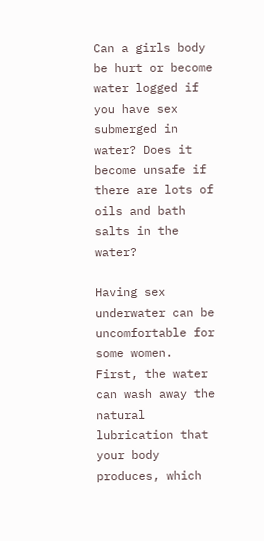Can a girls body be hurt or become water logged if you have sex submerged in water? Does it become unsafe if there are lots of oils and bath salts in the water?

Having sex underwater can be uncomfortable for some women. First, the water can wash away the natural lubrication that your body produces, which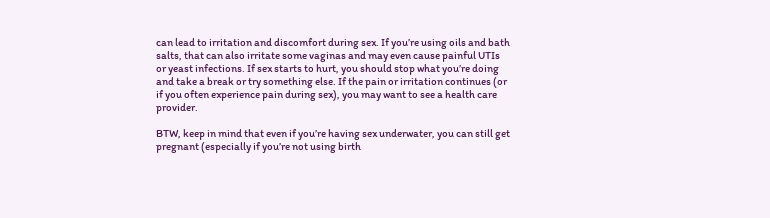can lead to irritation and discomfort during sex. If you’re using oils and bath salts, that can also irritate some vaginas and may even cause painful UTIs or yeast infections. If sex starts to hurt, you should stop what you’re doing and take a break or try something else. If the pain or irritation continues (or if you often experience pain during sex), you may want to see a health care provider.

BTW, keep in mind that even if you’re having sex underwater, you can still get pregnant (especially if you’re not using birth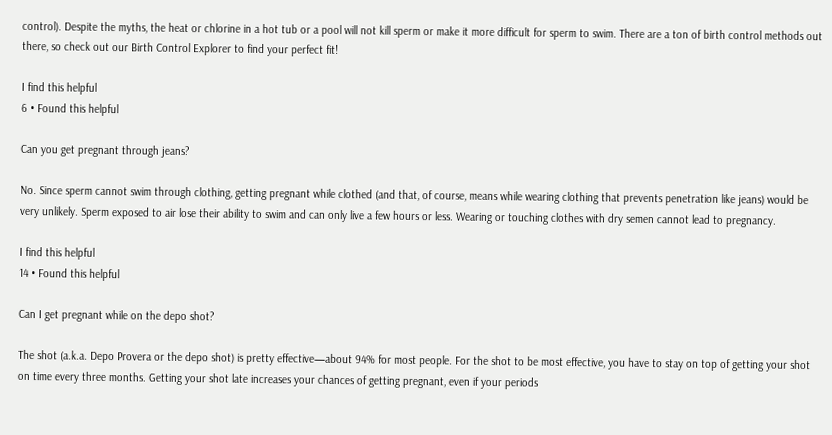control). Despite the myths, the heat or chlorine in a hot tub or a pool will not kill sperm or make it more difficult for sperm to swim. There are a ton of birth control methods out there, so check out our Birth Control Explorer to find your perfect fit!

I find this helpful
6 • Found this helpful

Can you get pregnant through jeans?

No. Since sperm cannot swim through clothing, getting pregnant while clothed (and that, of course, means while wearing clothing that prevents penetration like jeans) would be very unlikely. Sperm exposed to air lose their ability to swim and can only live a few hours or less. Wearing or touching clothes with dry semen cannot lead to pregnancy.

I find this helpful
14 • Found this helpful

Can I get pregnant while on the depo shot?

The shot (a.k.a. Depo Provera or the depo shot) is pretty effective—about 94% for most people. For the shot to be most effective, you have to stay on top of getting your shot on time every three months. Getting your shot late increases your chances of getting pregnant, even if your periods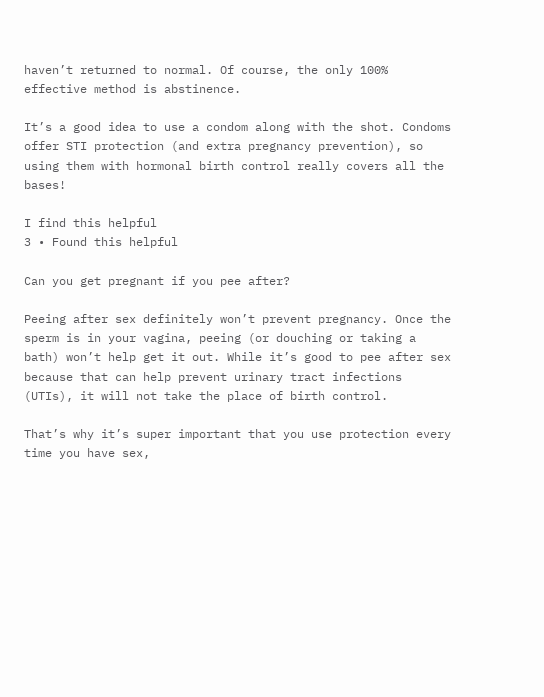haven’t returned to normal. Of course, the only 100% effective method is abstinence.

It’s a good idea to use a condom along with the shot. Condoms offer STI protection (and extra pregnancy prevention), so using them with hormonal birth control really covers all the bases!

I find this helpful
3 • Found this helpful

Can you get pregnant if you pee after?

Peeing after sex definitely won’t prevent pregnancy. Once the sperm is in your vagina, peeing (or douching or taking a bath) won’t help get it out. While it’s good to pee after sex because that can help prevent urinary tract infections (UTIs), it will not take the place of birth control.

That’s why it’s super important that you use protection every time you have sex,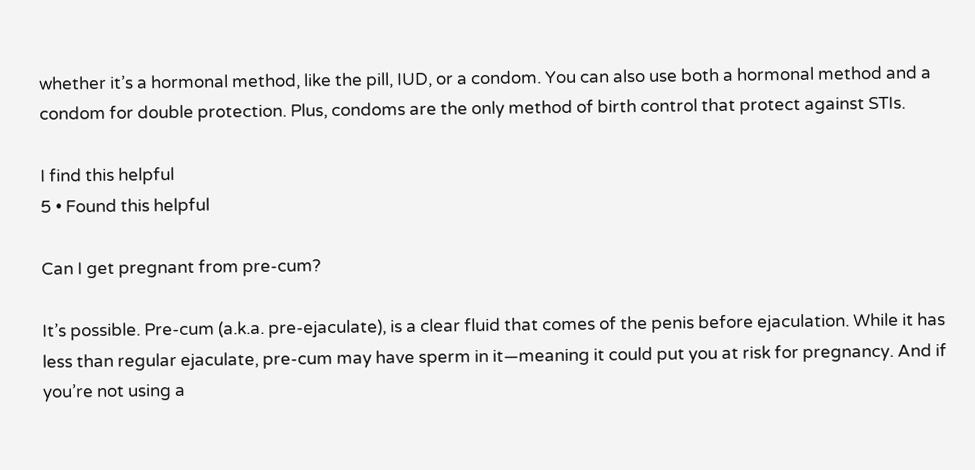whether it’s a hormonal method, like the pill, IUD, or a condom. You can also use both a hormonal method and a condom for double protection. Plus, condoms are the only method of birth control that protect against STIs.

I find this helpful
5 • Found this helpful

Can I get pregnant from pre-cum?

It’s possible. Pre-cum (a.k.a. pre-ejaculate), is a clear fluid that comes of the penis before ejaculation. While it has less than regular ejaculate, pre-cum may have sperm in it—meaning it could put you at risk for pregnancy. And if you’re not using a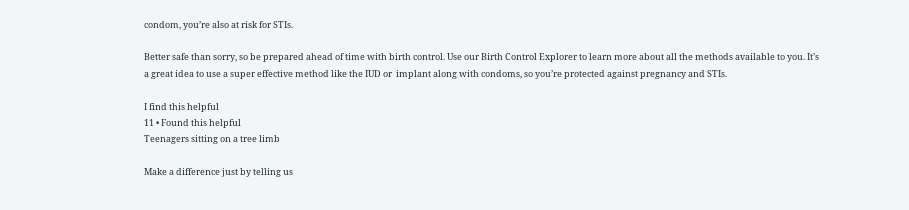condom, you’re also at risk for STIs.

Better safe than sorry, so be prepared ahead of time with birth control. Use our Birth Control Explorer to learn more about all the methods available to you. It’s a great idea to use a super effective method like the IUD or  implant along with condoms, so you’re protected against pregnancy and STIs.

I find this helpful
11 • Found this helpful
Teenagers sitting on a tree limb

Make a difference just by telling us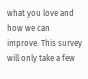what you love and how we can improve. This survey will only take a few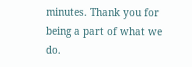minutes. Thank you for being a part of what we do.